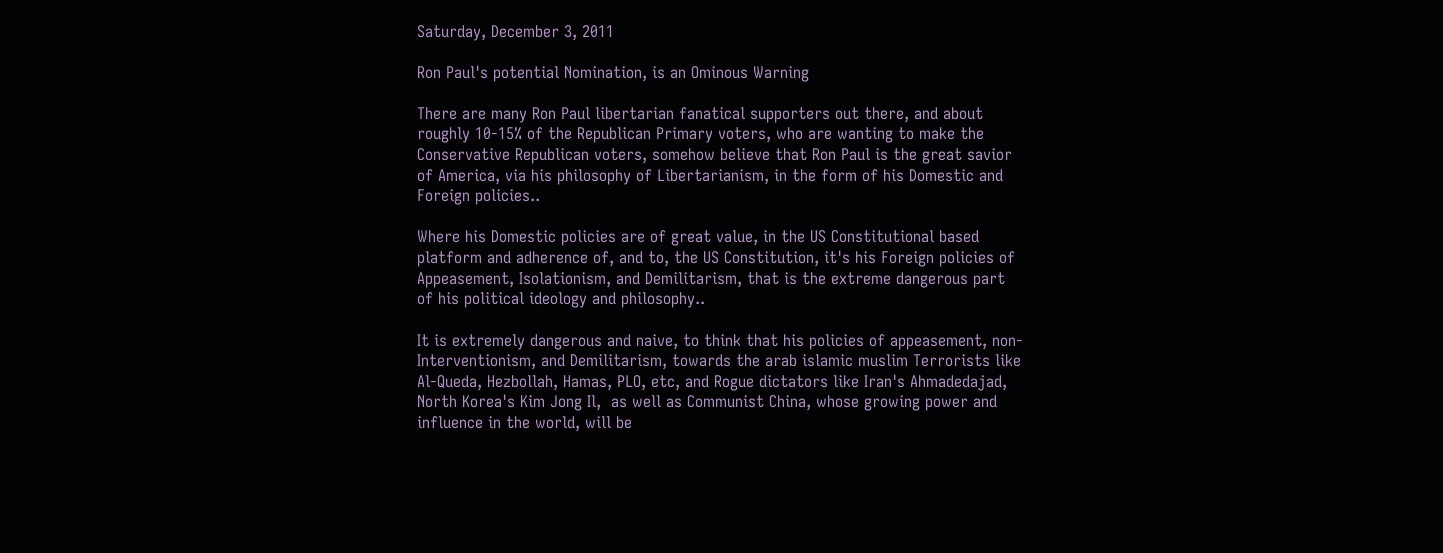Saturday, December 3, 2011

Ron Paul's potential Nomination, is an Ominous Warning

There are many Ron Paul libertarian fanatical supporters out there, and about roughly 10-15% of the Republican Primary voters, who are wanting to make the Conservative Republican voters, somehow believe that Ron Paul is the great savior of America, via his philosophy of Libertarianism, in the form of his Domestic and Foreign policies..

Where his Domestic policies are of great value, in the US Constitutional based platform and adherence of, and to, the US Constitution, it's his Foreign policies of Appeasement, Isolationism, and Demilitarism, that is the extreme dangerous part of his political ideology and philosophy..

It is extremely dangerous and naive, to think that his policies of appeasement, non-Interventionism, and Demilitarism, towards the arab islamic muslim Terrorists like Al-Queda, Hezbollah, Hamas, PLO, etc, and Rogue dictators like Iran's Ahmadedajad,  North Korea's Kim Jong Il,  as well as Communist China, whose growing power and influence in the world, will be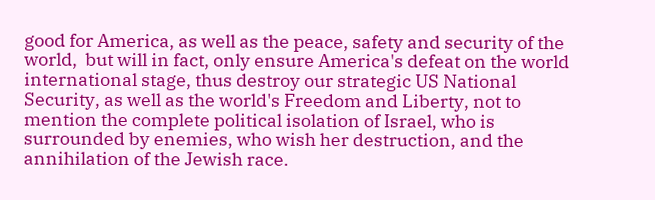good for America, as well as the peace, safety and security of the world,  but will in fact, only ensure America's defeat on the world international stage, thus destroy our strategic US National Security, as well as the world's Freedom and Liberty, not to mention the complete political isolation of Israel, who is surrounded by enemies, who wish her destruction, and the annihilation of the Jewish race.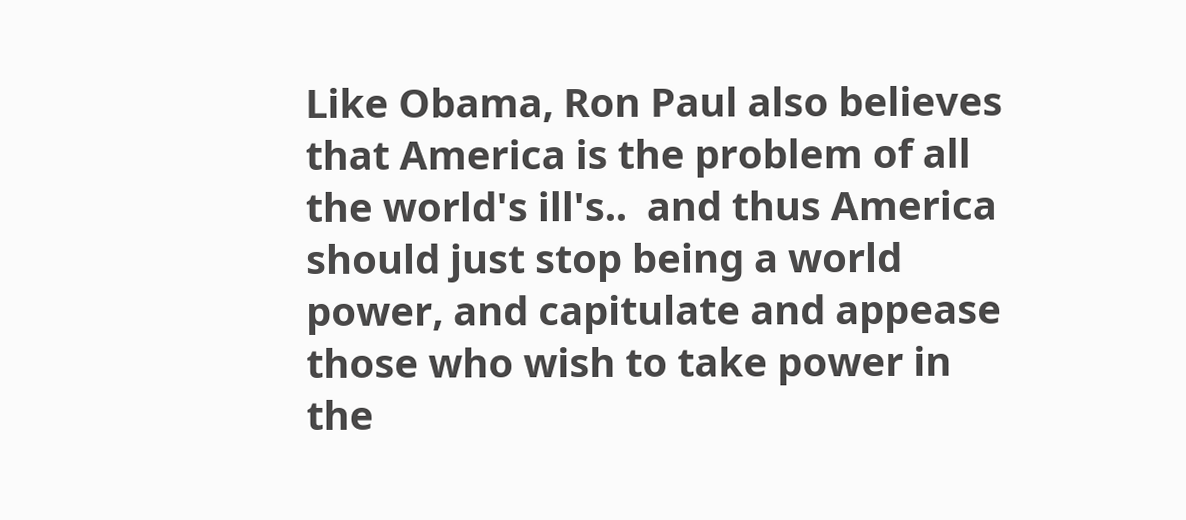Like Obama, Ron Paul also believes that America is the problem of all the world's ill's..  and thus America should just stop being a world power, and capitulate and appease those who wish to take power in the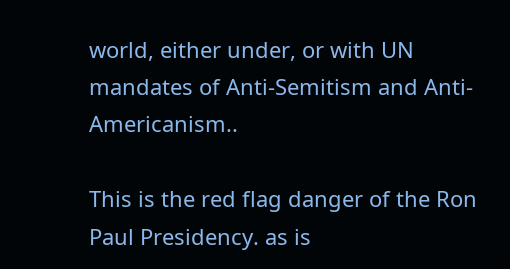world, either under, or with UN mandates of Anti-Semitism and Anti-Americanism..

This is the red flag danger of the Ron Paul Presidency. as is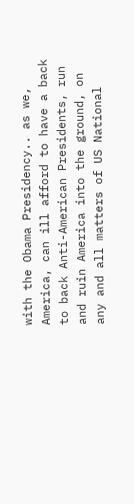with the Obama Presidency.. as we, America, can ill afford to have a back to back Anti-American Presidents, run and ruin America into the ground, on any and all matters of US National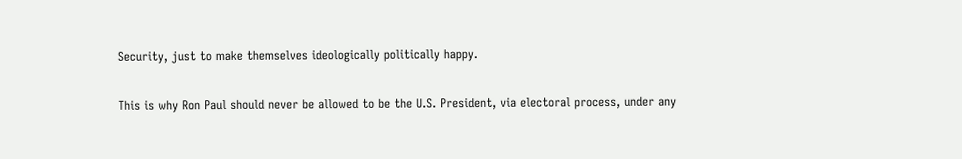Security, just to make themselves ideologically politically happy.

This is why Ron Paul should never be allowed to be the U.S. President, via electoral process, under any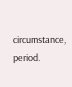circumstance, period.